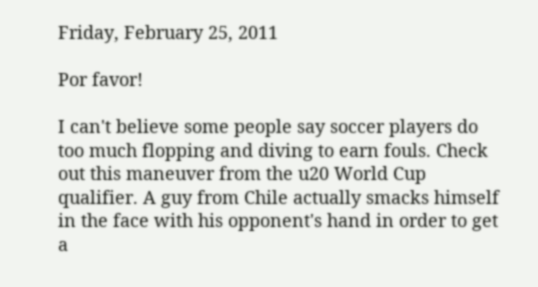Friday, February 25, 2011

Por favor!

I can't believe some people say soccer players do too much flopping and diving to earn fouls. Check out this maneuver from the u20 World Cup qualifier. A guy from Chile actually smacks himself in the face with his opponent's hand in order to get a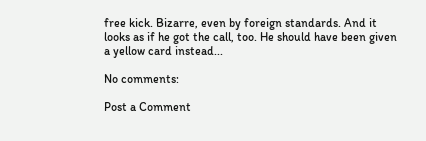free kick. Bizarre, even by foreign standards. And it looks as if he got the call, too. He should have been given a yellow card instead...

No comments:

Post a Comment